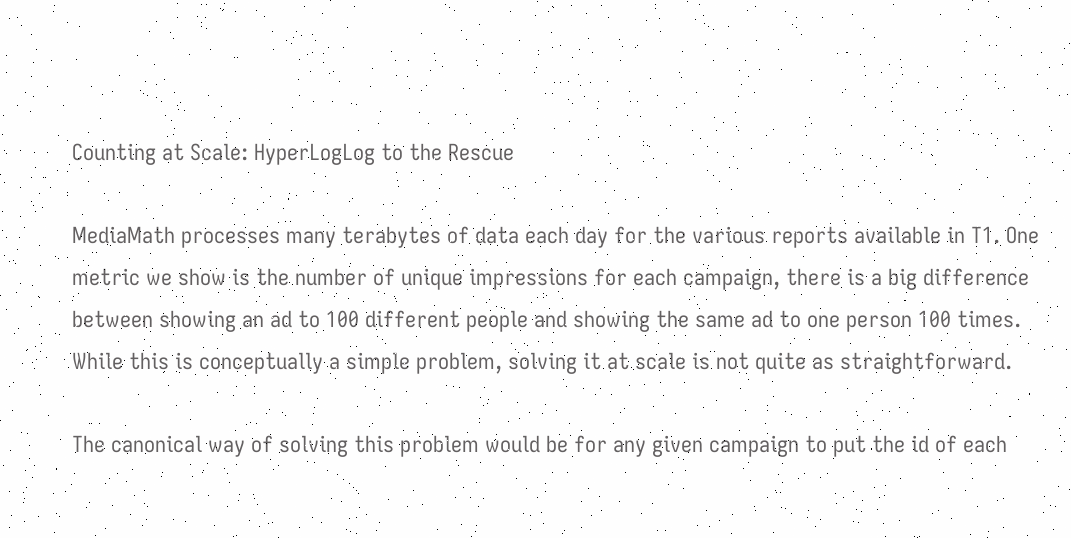Counting at Scale: HyperLogLog to the Rescue

MediaMath processes many terabytes of data each day for the various reports available in T1. One metric we show is the number of unique impressions for each campaign, there is a big difference between showing an ad to 100 different people and showing the same ad to one person 100 times. While this is conceptually a simple problem, solving it at scale is not quite as straightforward.

The canonical way of solving this problem would be for any given campaign to put the id of each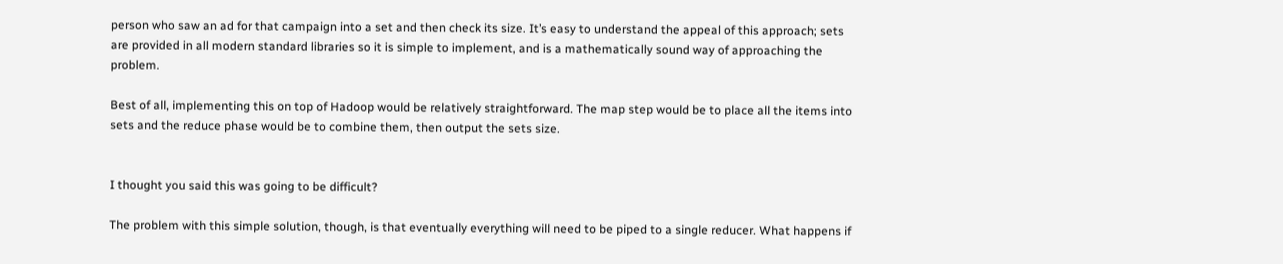person who saw an ad for that campaign into a set and then check its size. It’s easy to understand the appeal of this approach; sets are provided in all modern standard libraries so it is simple to implement, and is a mathematically sound way of approaching the problem.

Best of all, implementing this on top of Hadoop would be relatively straightforward. The map step would be to place all the items into sets and the reduce phase would be to combine them, then output the sets size.


I thought you said this was going to be difficult?

The problem with this simple solution, though, is that eventually everything will need to be piped to a single reducer. What happens if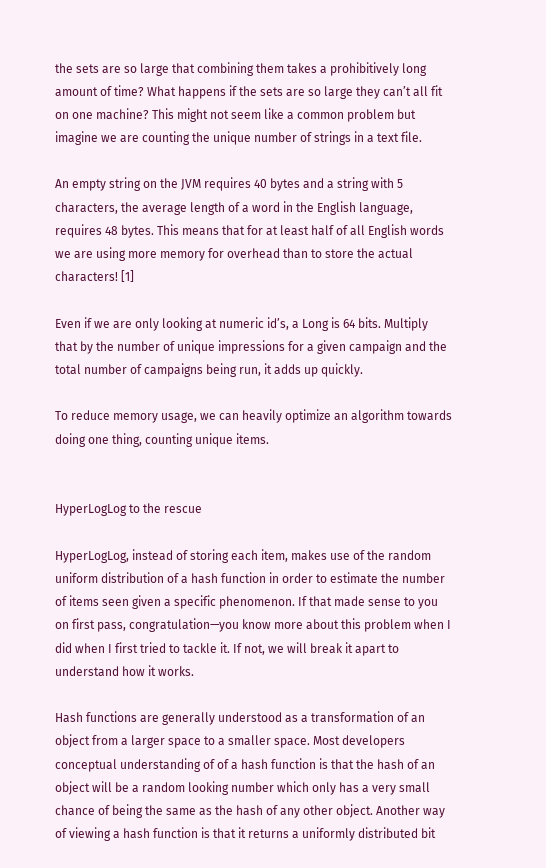the sets are so large that combining them takes a prohibitively long amount of time? What happens if the sets are so large they can’t all fit on one machine? This might not seem like a common problem but imagine we are counting the unique number of strings in a text file.

An empty string on the JVM requires 40 bytes and a string with 5 characters, the average length of a word in the English language, requires 48 bytes. This means that for at least half of all English words we are using more memory for overhead than to store the actual characters! [1]

Even if we are only looking at numeric id’s, a Long is 64 bits. Multiply that by the number of unique impressions for a given campaign and the total number of campaigns being run, it adds up quickly.

To reduce memory usage, we can heavily optimize an algorithm towards doing one thing, counting unique items.


HyperLogLog to the rescue

HyperLogLog, instead of storing each item, makes use of the random uniform distribution of a hash function in order to estimate the number of items seen given a specific phenomenon. If that made sense to you on first pass, congratulation—you know more about this problem when I did when I first tried to tackle it. If not, we will break it apart to understand how it works.

Hash functions are generally understood as a transformation of an object from a larger space to a smaller space. Most developers conceptual understanding of of a hash function is that the hash of an object will be a random looking number which only has a very small chance of being the same as the hash of any other object. Another way of viewing a hash function is that it returns a uniformly distributed bit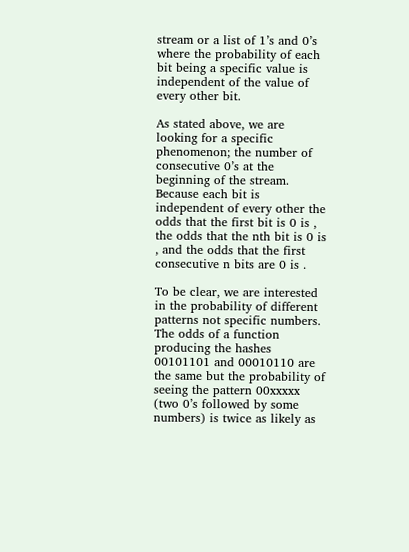stream or a list of 1’s and 0’s where the probability of each bit being a specific value is independent of the value of every other bit.

As stated above, we are looking for a specific phenomenon; the number of consecutive 0’s at the beginning of the stream. Because each bit is independent of every other the odds that the first bit is 0 is , the odds that the nth bit is 0 is , and the odds that the first consecutive n bits are 0 is .

To be clear, we are interested in the probability of different patterns not specific numbers. The odds of a function producing the hashes 00101101 and 00010110 are the same but the probability of seeing the pattern 00xxxxx (two 0’s followed by some numbers) is twice as likely as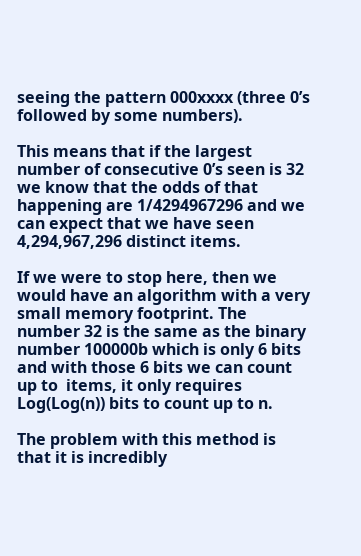seeing the pattern 000xxxx (three 0’s followed by some numbers).

This means that if the largest number of consecutive 0’s seen is 32 we know that the odds of that happening are 1/4294967296 and we can expect that we have seen 4,294,967,296 distinct items.

If we were to stop here, then we would have an algorithm with a very small memory footprint. The number 32 is the same as the binary number 100000b which is only 6 bits and with those 6 bits we can count up to  items, it only requires Log(Log(n)) bits to count up to n.

The problem with this method is that it is incredibly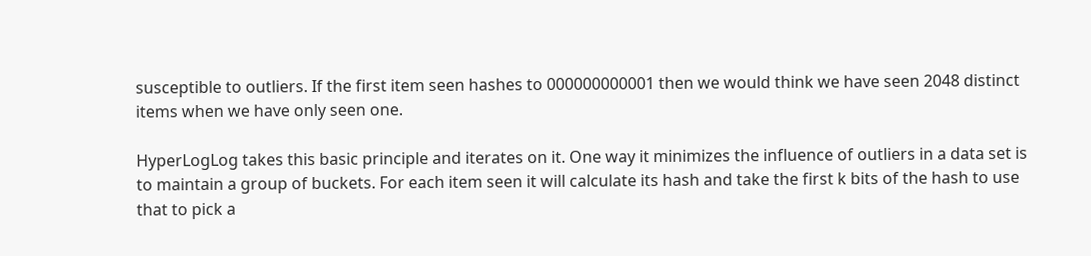susceptible to outliers. If the first item seen hashes to 000000000001 then we would think we have seen 2048 distinct items when we have only seen one.

HyperLogLog takes this basic principle and iterates on it. One way it minimizes the influence of outliers in a data set is to maintain a group of buckets. For each item seen it will calculate its hash and take the first k bits of the hash to use that to pick a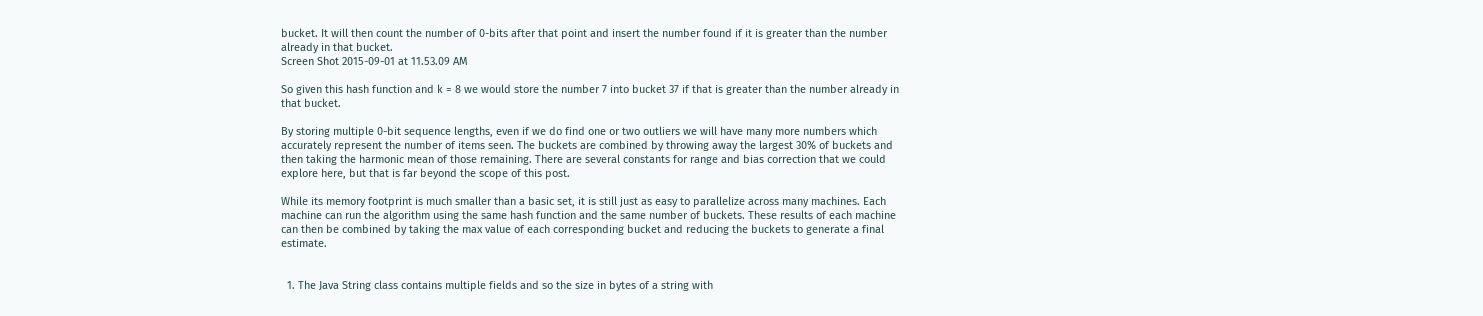bucket. It will then count the number of 0-bits after that point and insert the number found if it is greater than the number already in that bucket.
Screen Shot 2015-09-01 at 11.53.09 AM

So given this hash function and k = 8 we would store the number 7 into bucket 37 if that is greater than the number already in that bucket.

By storing multiple 0-bit sequence lengths, even if we do find one or two outliers we will have many more numbers which accurately represent the number of items seen. The buckets are combined by throwing away the largest 30% of buckets and then taking the harmonic mean of those remaining. There are several constants for range and bias correction that we could explore here, but that is far beyond the scope of this post.

While its memory footprint is much smaller than a basic set, it is still just as easy to parallelize across many machines. Each machine can run the algorithm using the same hash function and the same number of buckets. These results of each machine can then be combined by taking the max value of each corresponding bucket and reducing the buckets to generate a final estimate.


  1. The Java String class contains multiple fields and so the size in bytes of a string with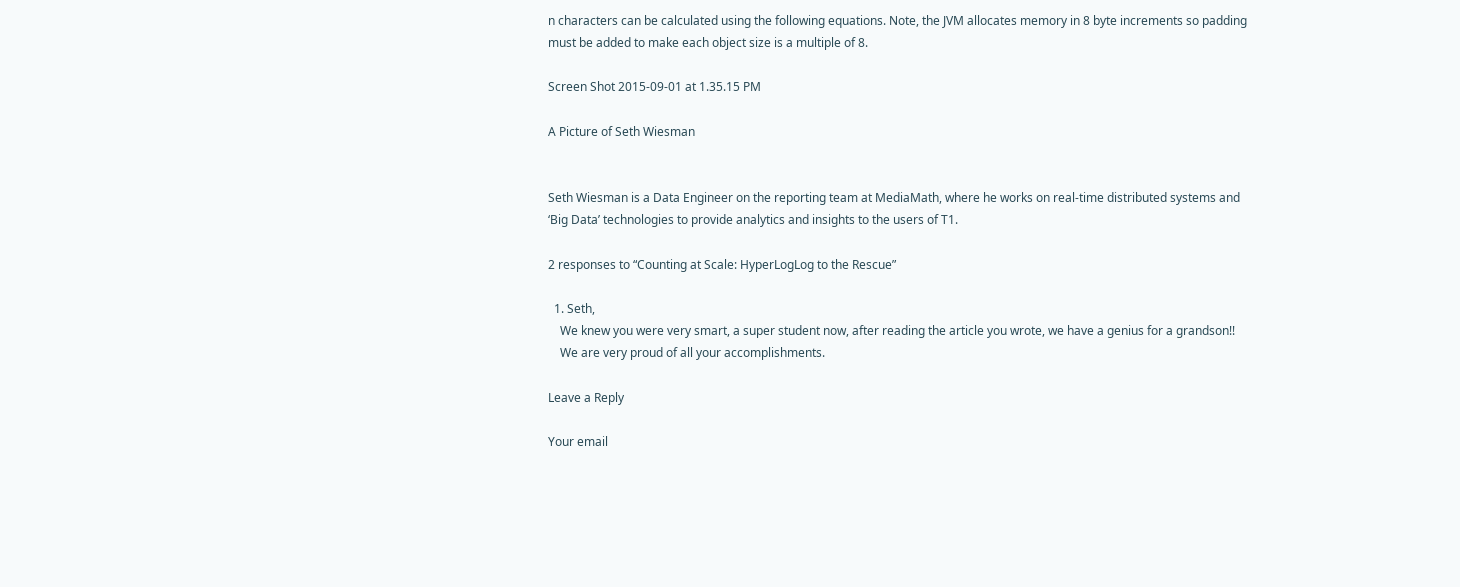n characters can be calculated using the following equations. Note, the JVM allocates memory in 8 byte increments so padding must be added to make each object size is a multiple of 8.

Screen Shot 2015-09-01 at 1.35.15 PM

A Picture of Seth Wiesman


Seth Wiesman is a Data Engineer on the reporting team at MediaMath, where he works on real-time distributed systems and ‘Big Data’ technologies to provide analytics and insights to the users of T1.

2 responses to “Counting at Scale: HyperLogLog to the Rescue”

  1. Seth,
    We knew you were very smart, a super student now, after reading the article you wrote, we have a genius for a grandson!!
    We are very proud of all your accomplishments.

Leave a Reply

Your email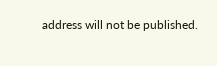address will not be published.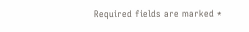Required fields are marked *